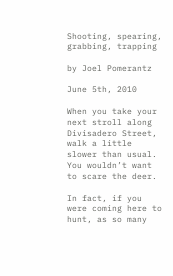Shooting, spearing, grabbing, trapping

by Joel Pomerantz

June 5th, 2010

When you take your next stroll along Divisadero Street, walk a little slower than usual. You wouldn’t want to scare the deer.

In fact, if you were coming here to hunt, as so many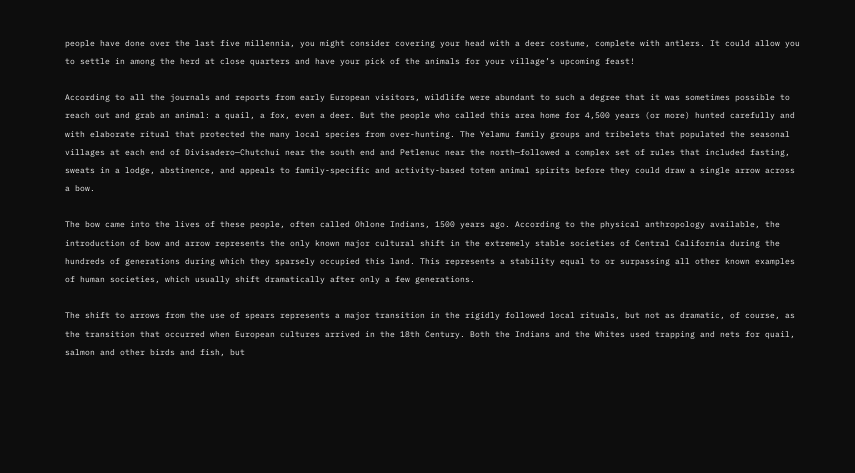people have done over the last five millennia, you might consider covering your head with a deer costume, complete with antlers. It could allow you to settle in among the herd at close quarters and have your pick of the animals for your village’s upcoming feast!

According to all the journals and reports from early European visitors, wildlife were abundant to such a degree that it was sometimes possible to reach out and grab an animal: a quail, a fox, even a deer. But the people who called this area home for 4,500 years (or more) hunted carefully and with elaborate ritual that protected the many local species from over-hunting. The Yelamu family groups and tribelets that populated the seasonal villages at each end of Divisadero—Chutchui near the south end and Petlenuc near the north—followed a complex set of rules that included fasting, sweats in a lodge, abstinence, and appeals to family-specific and activity-based totem animal spirits before they could draw a single arrow across a bow.

The bow came into the lives of these people, often called Ohlone Indians, 1500 years ago. According to the physical anthropology available, the introduction of bow and arrow represents the only known major cultural shift in the extremely stable societies of Central California during the hundreds of generations during which they sparsely occupied this land. This represents a stability equal to or surpassing all other known examples of human societies, which usually shift dramatically after only a few generations.

The shift to arrows from the use of spears represents a major transition in the rigidly followed local rituals, but not as dramatic, of course, as the transition that occurred when European cultures arrived in the 18th Century. Both the Indians and the Whites used trapping and nets for quail, salmon and other birds and fish, but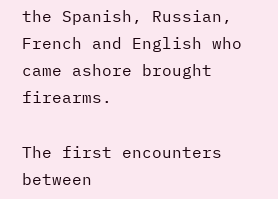the Spanish, Russian, French and English who came ashore brought firearms.

The first encounters between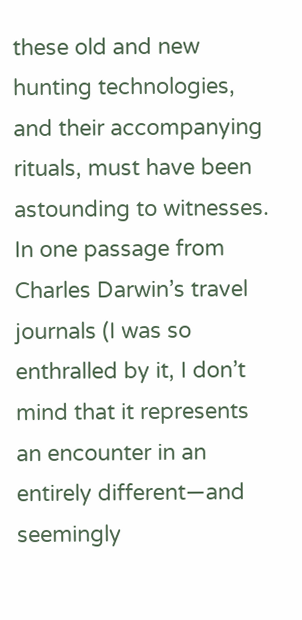these old and new hunting technologies, and their accompanying rituals, must have been astounding to witnesses. In one passage from Charles Darwin’s travel journals (I was so enthralled by it, I don’t mind that it represents an encounter in an entirely different—and seemingly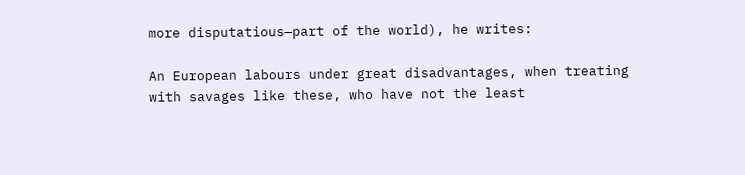more disputatious—part of the world), he writes:

An European labours under great disadvantages, when treating with savages like these, who have not the least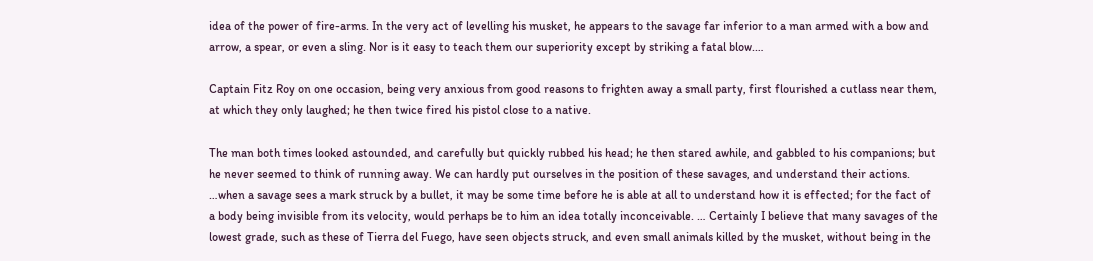idea of the power of fire-arms. In the very act of levelling his musket, he appears to the savage far inferior to a man armed with a bow and arrow, a spear, or even a sling. Nor is it easy to teach them our superiority except by striking a fatal blow.…

Captain Fitz Roy on one occasion, being very anxious from good reasons to frighten away a small party, first flourished a cutlass near them, at which they only laughed; he then twice fired his pistol close to a native.

The man both times looked astounded, and carefully but quickly rubbed his head; he then stared awhile, and gabbled to his companions; but he never seemed to think of running away. We can hardly put ourselves in the position of these savages, and understand their actions. …when a savage sees a mark struck by a bullet, it may be some time before he is able at all to understand how it is effected; for the fact of a body being invisible from its velocity, would perhaps be to him an idea totally inconceivable. … Certainly I believe that many savages of the lowest grade, such as these of Tierra del Fuego, have seen objects struck, and even small animals killed by the musket, without being in the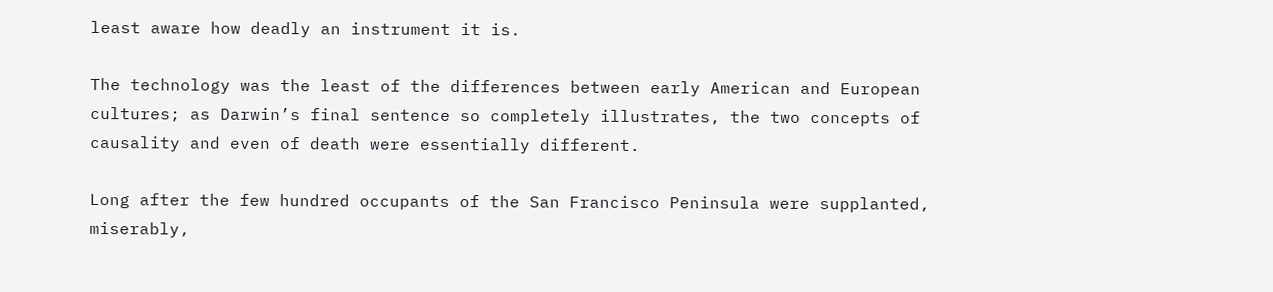least aware how deadly an instrument it is.

The technology was the least of the differences between early American and European cultures; as Darwin’s final sentence so completely illustrates, the two concepts of causality and even of death were essentially different.

Long after the few hundred occupants of the San Francisco Peninsula were supplanted, miserably,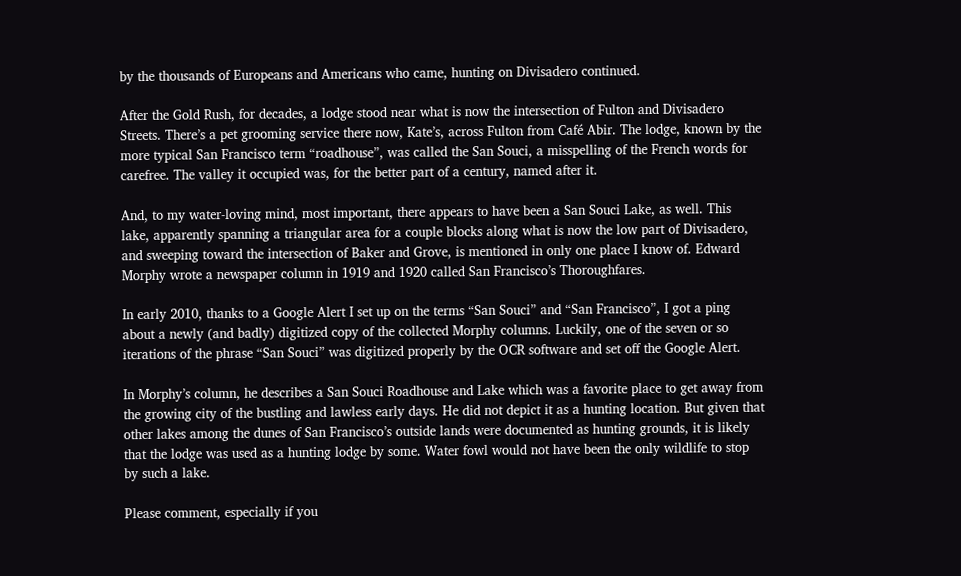by the thousands of Europeans and Americans who came, hunting on Divisadero continued.

After the Gold Rush, for decades, a lodge stood near what is now the intersection of Fulton and Divisadero Streets. There’s a pet grooming service there now, Kate’s, across Fulton from Café Abir. The lodge, known by the more typical San Francisco term “roadhouse”, was called the San Souci, a misspelling of the French words for carefree. The valley it occupied was, for the better part of a century, named after it.

And, to my water-loving mind, most important, there appears to have been a San Souci Lake, as well. This lake, apparently spanning a triangular area for a couple blocks along what is now the low part of Divisadero, and sweeping toward the intersection of Baker and Grove, is mentioned in only one place I know of. Edward Morphy wrote a newspaper column in 1919 and 1920 called San Francisco’s Thoroughfares.

In early 2010, thanks to a Google Alert I set up on the terms “San Souci” and “San Francisco”, I got a ping about a newly (and badly) digitized copy of the collected Morphy columns. Luckily, one of the seven or so iterations of the phrase “San Souci” was digitized properly by the OCR software and set off the Google Alert.

In Morphy’s column, he describes a San Souci Roadhouse and Lake which was a favorite place to get away from the growing city of the bustling and lawless early days. He did not depict it as a hunting location. But given that other lakes among the dunes of San Francisco’s outside lands were documented as hunting grounds, it is likely that the lodge was used as a hunting lodge by some. Water fowl would not have been the only wildlife to stop by such a lake.

Please comment, especially if you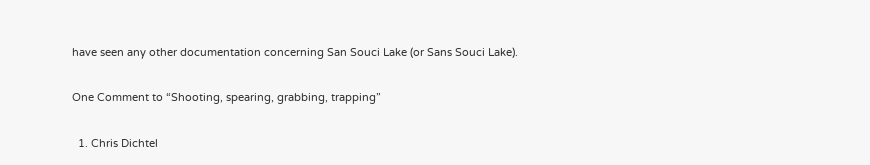have seen any other documentation concerning San Souci Lake (or Sans Souci Lake).

One Comment to “Shooting, spearing, grabbing, trapping”

  1. Chris Dichtel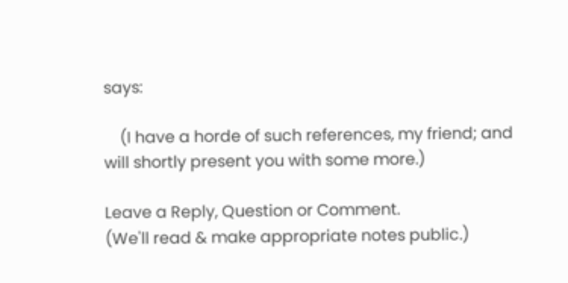says:

    (I have a horde of such references, my friend; and will shortly present you with some more.)

Leave a Reply, Question or Comment.
(We'll read & make appropriate notes public.)